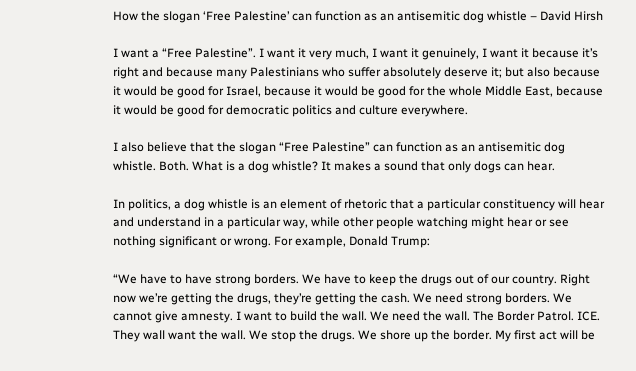How the slogan ‘Free Palestine’ can function as an antisemitic dog whistle – David Hirsh

I want a “Free Palestine”. I want it very much, I want it genuinely, I want it because it’s right and because many Palestinians who suffer absolutely deserve it; but also because it would be good for Israel, because it would be good for the whole Middle East, because it would be good for democratic politics and culture everywhere.

I also believe that the slogan “Free Palestine” can function as an antisemitic dog whistle. Both. What is a dog whistle? It makes a sound that only dogs can hear.

In politics, a dog whistle is an element of rhetoric that a particular constituency will hear and understand in a particular way, while other people watching might hear or see nothing significant or wrong. For example, Donald Trump:

“We have to have strong borders. We have to keep the drugs out of our country. Right now we’re getting the drugs, they’re getting the cash. We need strong borders. We cannot give amnesty. I want to build the wall. We need the wall. The Border Patrol. ICE. They wall want the wall. We stop the drugs. We shore up the border. My first act will be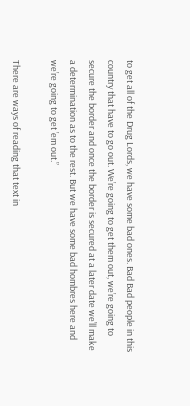to get all of the Drug Lords, we have some bad ones. Bad Bad people in this country that have to go out. We’re going to get them out, we’re going to secure the border and once the border is secured at a later date we’ll make a determination as to the rest. But we have some bad hombres here and we’re going to get ’em out.”

There are ways of reading that text in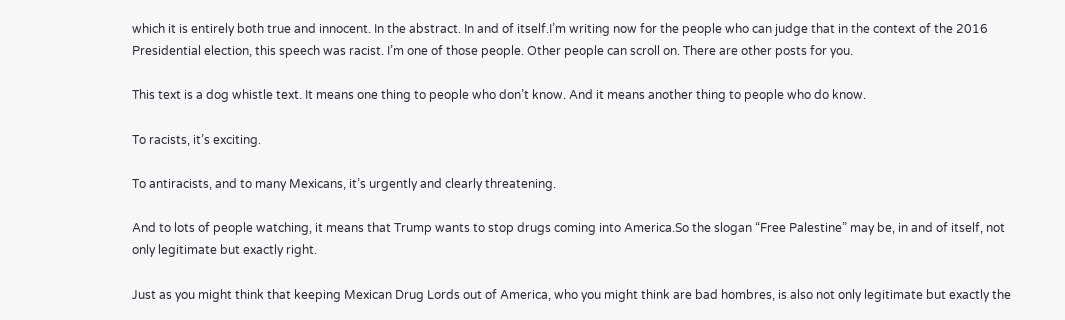which it is entirely both true and innocent. In the abstract. In and of itself.I’m writing now for the people who can judge that in the context of the 2016 Presidential election, this speech was racist. I’m one of those people. Other people can scroll on. There are other posts for you.

This text is a dog whistle text. It means one thing to people who don’t know. And it means another thing to people who do know.

To racists, it’s exciting.

To antiracists, and to many Mexicans, it’s urgently and clearly threatening.

And to lots of people watching, it means that Trump wants to stop drugs coming into America.So the slogan “Free Palestine” may be, in and of itself, not only legitimate but exactly right.

Just as you might think that keeping Mexican Drug Lords out of America, who you might think are bad hombres, is also not only legitimate but exactly the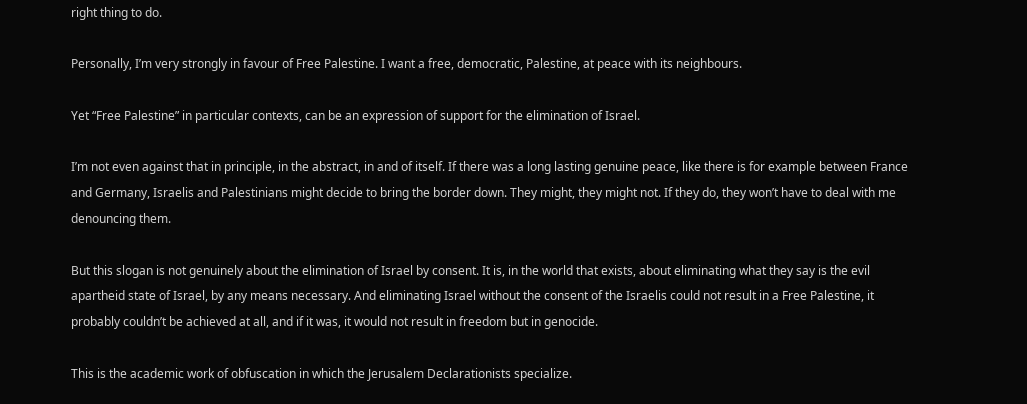right thing to do.

Personally, I’m very strongly in favour of Free Palestine. I want a free, democratic, Palestine, at peace with its neighbours.

Yet “Free Palestine” in particular contexts, can be an expression of support for the elimination of Israel.

I’m not even against that in principle, in the abstract, in and of itself. If there was a long lasting genuine peace, like there is for example between France and Germany, Israelis and Palestinians might decide to bring the border down. They might, they might not. If they do, they won’t have to deal with me denouncing them.

But this slogan is not genuinely about the elimination of Israel by consent. It is, in the world that exists, about eliminating what they say is the evil apartheid state of Israel, by any means necessary. And eliminating Israel without the consent of the Israelis could not result in a Free Palestine, it probably couldn’t be achieved at all, and if it was, it would not result in freedom but in genocide.

This is the academic work of obfuscation in which the Jerusalem Declarationists specialize.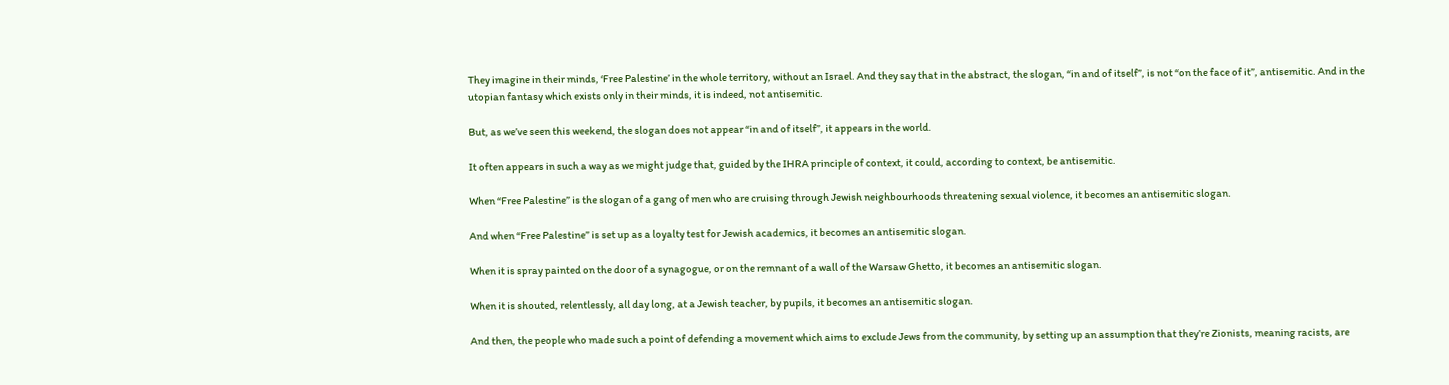They imagine in their minds, ‘Free Palestine’ in the whole territory, without an Israel. And they say that in the abstract, the slogan, “in and of itself”, is not “on the face of it”, antisemitic. And in the utopian fantasy which exists only in their minds, it is indeed, not antisemitic.

But, as we’ve seen this weekend, the slogan does not appear “in and of itself”, it appears in the world.

It often appears in such a way as we might judge that, guided by the IHRA principle of context, it could, according to context, be antisemitic.

When “Free Palestine” is the slogan of a gang of men who are cruising through Jewish neighbourhoods threatening sexual violence, it becomes an antisemitic slogan.

And when “Free Palestine” is set up as a loyalty test for Jewish academics, it becomes an antisemitic slogan.

When it is spray painted on the door of a synagogue, or on the remnant of a wall of the Warsaw Ghetto, it becomes an antisemitic slogan.

When it is shouted, relentlessly, all day long, at a Jewish teacher, by pupils, it becomes an antisemitic slogan.

And then, the people who made such a point of defending a movement which aims to exclude Jews from the community, by setting up an assumption that they’re Zionists, meaning racists, are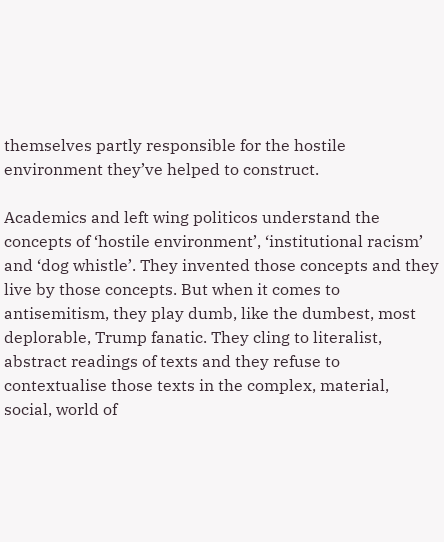themselves partly responsible for the hostile environment they’ve helped to construct.

Academics and left wing politicos understand the concepts of ‘hostile environment’, ‘institutional racism’ and ‘dog whistle’. They invented those concepts and they live by those concepts. But when it comes to antisemitism, they play dumb, like the dumbest, most deplorable, Trump fanatic. They cling to literalist, abstract readings of texts and they refuse to contextualise those texts in the complex, material, social, world of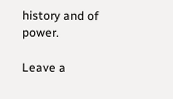history and of power.

Leave a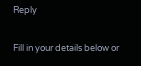Reply

Fill in your details below or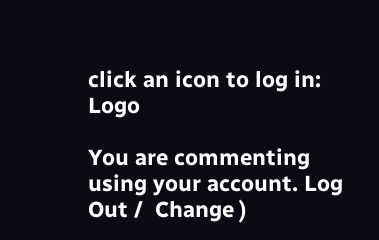click an icon to log in: Logo

You are commenting using your account. Log Out /  Change )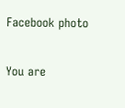Facebook photo

You are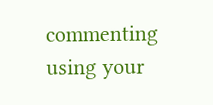commenting using your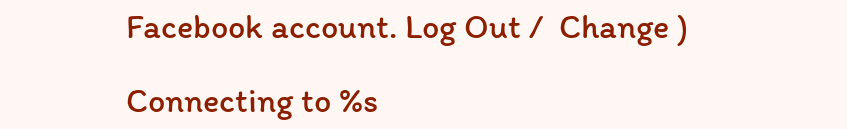Facebook account. Log Out /  Change )

Connecting to %s